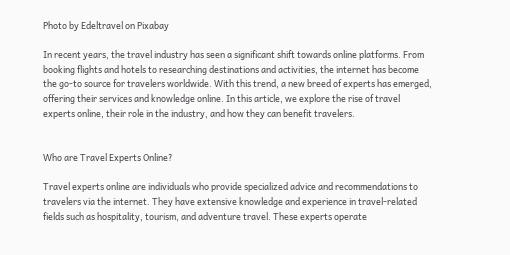Photo by Edeltravel on Pixabay

In recent years, the travel industry has seen a significant shift towards online platforms. From booking flights and hotels to researching destinations and activities, the internet has become the go-to source for travelers worldwide. With this trend, a new breed of experts has emerged, offering their services and knowledge online. In this article, we explore the rise of travel experts online, their role in the industry, and how they can benefit travelers.


Who are Travel Experts Online?

Travel experts online are individuals who provide specialized advice and recommendations to travelers via the internet. They have extensive knowledge and experience in travel-related fields such as hospitality, tourism, and adventure travel. These experts operate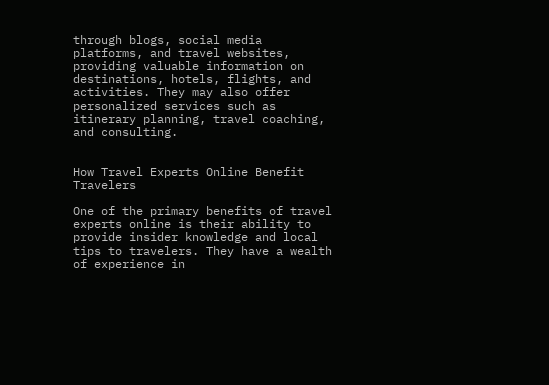through blogs, social media platforms, and travel websites, providing valuable information on destinations, hotels, flights, and activities. They may also offer personalized services such as itinerary planning, travel coaching, and consulting.


How Travel Experts Online Benefit Travelers

One of the primary benefits of travel experts online is their ability to provide insider knowledge and local tips to travelers. They have a wealth of experience in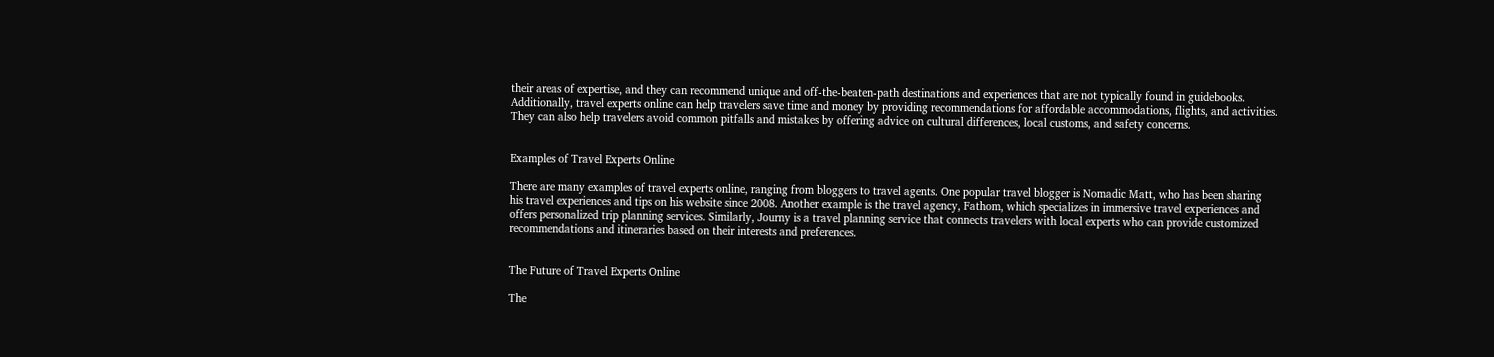their areas of expertise, and they can recommend unique and off-the-beaten-path destinations and experiences that are not typically found in guidebooks. Additionally, travel experts online can help travelers save time and money by providing recommendations for affordable accommodations, flights, and activities. They can also help travelers avoid common pitfalls and mistakes by offering advice on cultural differences, local customs, and safety concerns.


Examples of Travel Experts Online

There are many examples of travel experts online, ranging from bloggers to travel agents. One popular travel blogger is Nomadic Matt, who has been sharing his travel experiences and tips on his website since 2008. Another example is the travel agency, Fathom, which specializes in immersive travel experiences and offers personalized trip planning services. Similarly, Journy is a travel planning service that connects travelers with local experts who can provide customized recommendations and itineraries based on their interests and preferences.


The Future of Travel Experts Online

The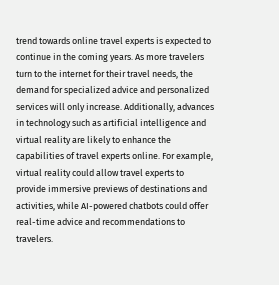trend towards online travel experts is expected to continue in the coming years. As more travelers turn to the internet for their travel needs, the demand for specialized advice and personalized services will only increase. Additionally, advances in technology such as artificial intelligence and virtual reality are likely to enhance the capabilities of travel experts online. For example, virtual reality could allow travel experts to provide immersive previews of destinations and activities, while AI-powered chatbots could offer real-time advice and recommendations to travelers.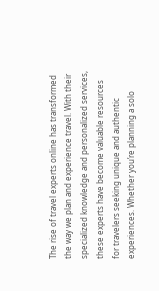The rise of travel experts online has transformed the way we plan and experience travel. With their specialized knowledge and personalized services, these experts have become valuable resources for travelers seeking unique and authentic experiences. Whether you’re planning a solo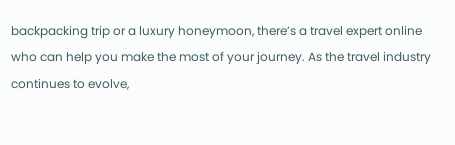backpacking trip or a luxury honeymoon, there’s a travel expert online who can help you make the most of your journey. As the travel industry continues to evolve,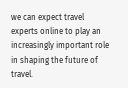we can expect travel experts online to play an increasingly important role in shaping the future of travel.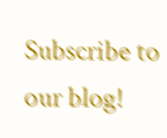Subscribe to our blog!